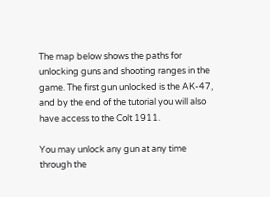The map below shows the paths for unlocking guns and shooting ranges in the game. The first gun unlocked is the AK-47, and by the end of the tutorial you will also have access to the Colt 1911.

You may unlock any gun at any time through the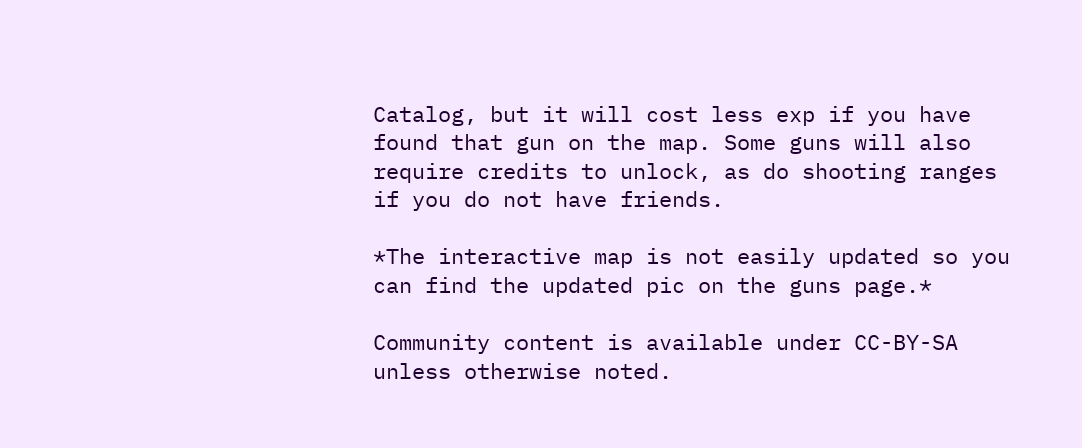Catalog, but it will cost less exp if you have found that gun on the map. Some guns will also require credits to unlock, as do shooting ranges if you do not have friends.

*The interactive map is not easily updated so you can find the updated pic on the guns page.*

Community content is available under CC-BY-SA unless otherwise noted.